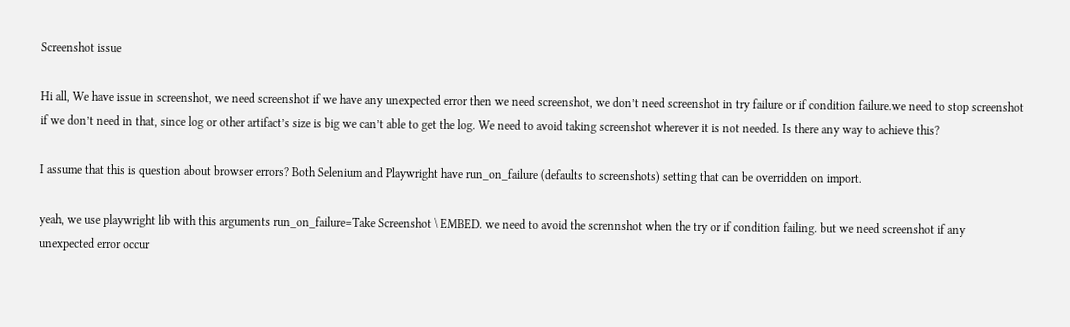Screenshot issue

Hi all, We have issue in screenshot, we need screenshot if we have any unexpected error then we need screenshot, we don’t need screenshot in try failure or if condition failure.we need to stop screenshot if we don’t need in that, since log or other artifact’s size is big we can’t able to get the log. We need to avoid taking screenshot wherever it is not needed. Is there any way to achieve this?

I assume that this is question about browser errors? Both Selenium and Playwright have run_on_failure (defaults to screenshots) setting that can be overridden on import.

yeah, we use playwright lib with this arguments run_on_failure=Take Screenshot \ EMBED. we need to avoid the scrennshot when the try or if condition failing. but we need screenshot if any unexpected error occur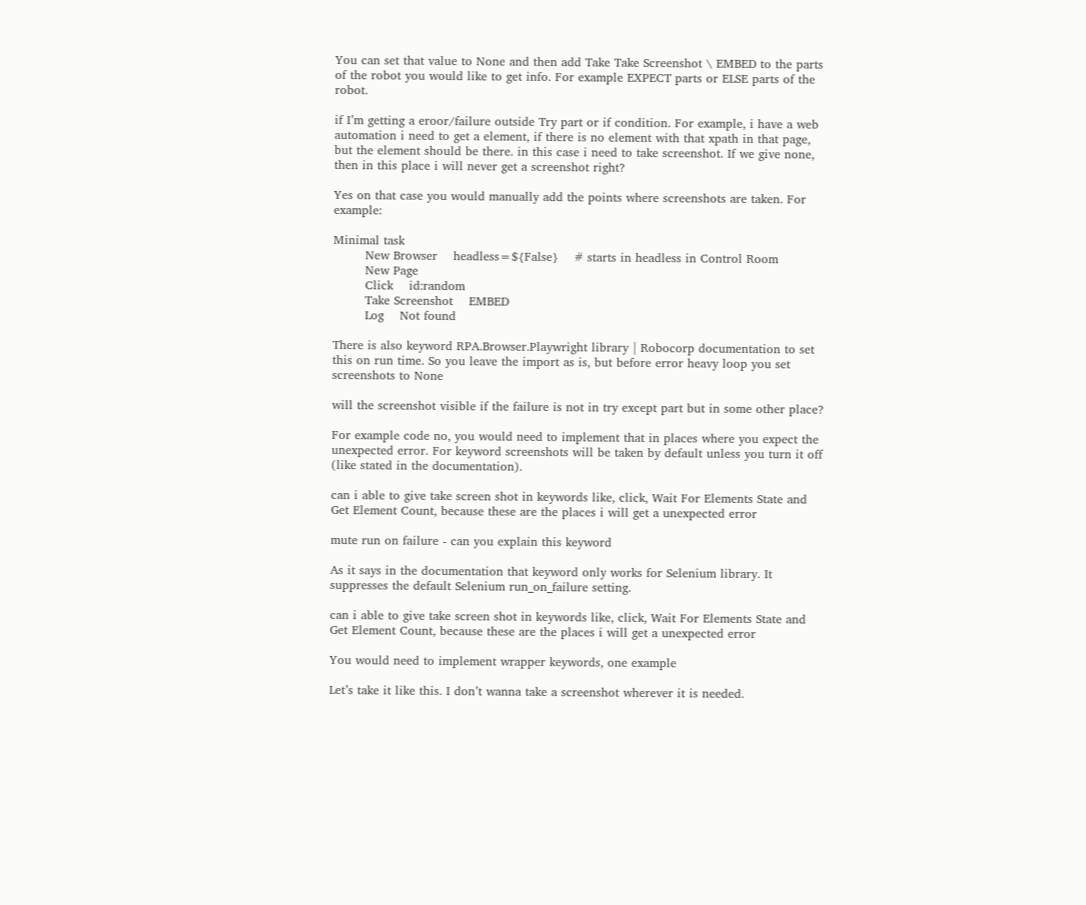You can set that value to None and then add Take Take Screenshot \ EMBED to the parts of the robot you would like to get info. For example EXPECT parts or ELSE parts of the robot.

if I’m getting a eroor/failure outside Try part or if condition. For example, i have a web automation i need to get a element, if there is no element with that xpath in that page, but the element should be there. in this case i need to take screenshot. If we give none, then in this place i will never get a screenshot right?

Yes on that case you would manually add the points where screenshots are taken. For example:

Minimal task
        New Browser    headless=${False}    # starts in headless in Control Room
        New Page
        Click    id:random
        Take Screenshot    EMBED
        Log    Not found

There is also keyword RPA.Browser.Playwright library | Robocorp documentation to set this on run time. So you leave the import as is, but before error heavy loop you set screenshots to None

will the screenshot visible if the failure is not in try except part but in some other place?

For example code no, you would need to implement that in places where you expect the unexpected error. For keyword screenshots will be taken by default unless you turn it off (like stated in the documentation).

can i able to give take screen shot in keywords like, click, Wait For Elements State and Get Element Count, because these are the places i will get a unexpected error

mute run on failure - can you explain this keyword

As it says in the documentation that keyword only works for Selenium library. It suppresses the default Selenium run_on_failure setting.

can i able to give take screen shot in keywords like, click, Wait For Elements State and Get Element Count, because these are the places i will get a unexpected error

You would need to implement wrapper keywords, one example

Let’s take it like this. I don’t wanna take a screenshot wherever it is needed.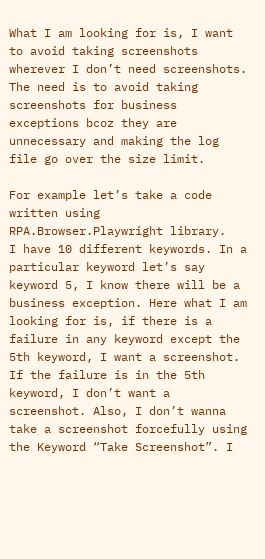What I am looking for is, I want to avoid taking screenshots wherever I don’t need screenshots.
The need is to avoid taking screenshots for business exceptions bcoz they are unnecessary and making the log file go over the size limit.

For example let’s take a code written using RPA.Browser.Playwright library.
I have 10 different keywords. In a particular keyword let’s say keyword 5, I know there will be a business exception. Here what I am looking for is, if there is a failure in any keyword except the 5th keyword, I want a screenshot. If the failure is in the 5th keyword, I don’t want a screenshot. Also, I don’t wanna take a screenshot forcefully using the Keyword “Take Screenshot”. I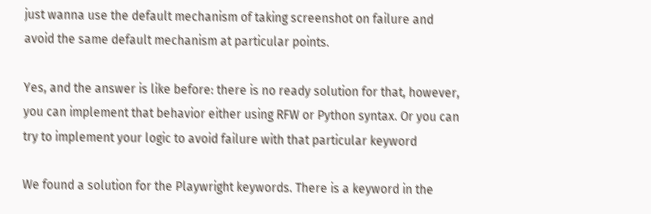just wanna use the default mechanism of taking screenshot on failure and avoid the same default mechanism at particular points.

Yes, and the answer is like before: there is no ready solution for that, however, you can implement that behavior either using RFW or Python syntax. Or you can try to implement your logic to avoid failure with that particular keyword

We found a solution for the Playwright keywords. There is a keyword in the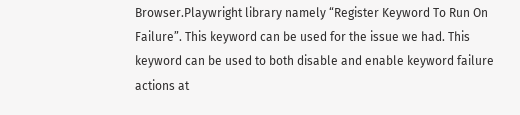Browser.Playwright library namely “Register Keyword To Run On Failure”. This keyword can be used for the issue we had. This keyword can be used to both disable and enable keyword failure actions at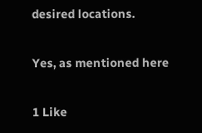desired locations.

Yes, as mentioned here

1 Like